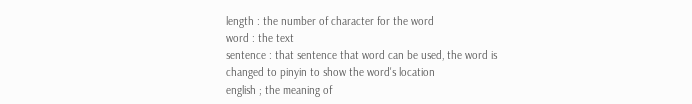length : the number of character for the word
word : the text
sentence : that sentence that word can be used, the word is changed to pinyin to show the word's location
english ; the meaning of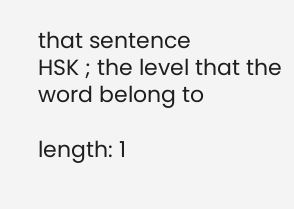that sentence
HSK ; the level that the word belong to

length: 1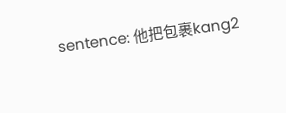sentence: 他把包裹kang2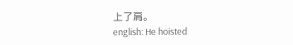上了肩。
english: He hoisted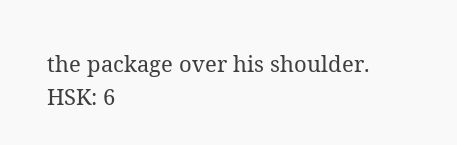the package over his shoulder.
HSK: 6